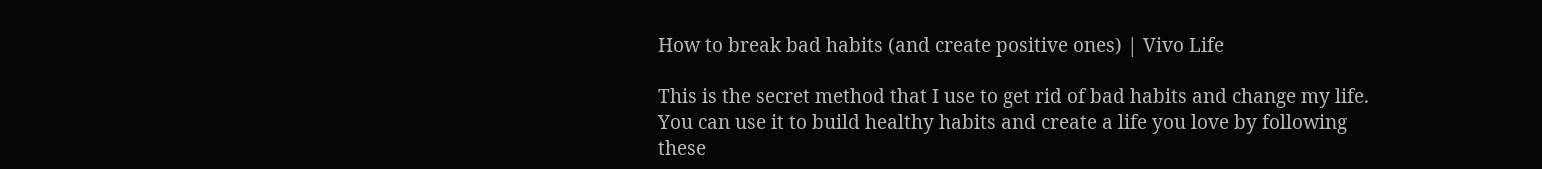How to break bad habits (and create positive ones) | Vivo Life

This is the secret method that I use to get rid of bad habits and change my life. You can use it to build healthy habits and create a life you love by following these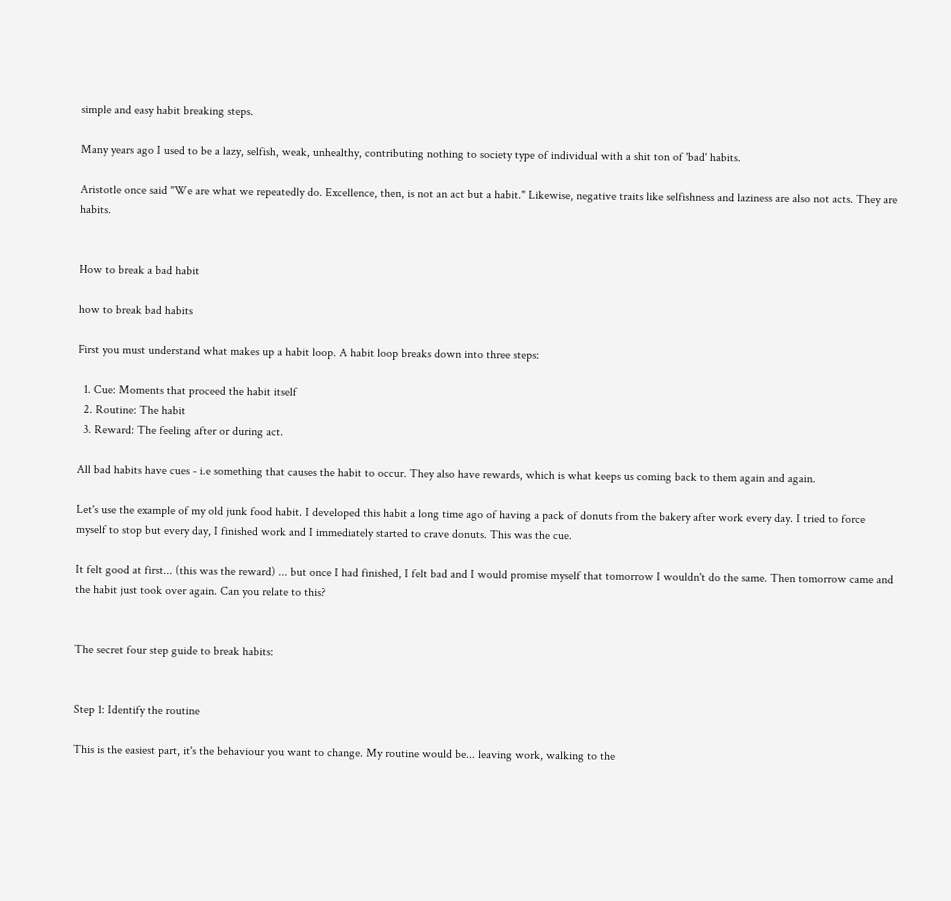simple and easy habit breaking steps.

Many years ago I used to be a lazy, selfish, weak, unhealthy, contributing nothing to society type of individual with a shit ton of 'bad' habits.

Aristotle once said "We are what we repeatedly do. Excellence, then, is not an act but a habit." Likewise, negative traits like selfishness and laziness are also not acts. They are habits.


How to break a bad habit

how to break bad habits

First you must understand what makes up a habit loop. A habit loop breaks down into three steps:

  1. Cue: Moments that proceed the habit itself
  2. Routine: The habit
  3. Reward: The feeling after or during act.

All bad habits have cues - i.e something that causes the habit to occur. They also have rewards, which is what keeps us coming back to them again and again.

Let's use the example of my old junk food habit. I developed this habit a long time ago of having a pack of donuts from the bakery after work every day. I tried to force myself to stop but every day, I finished work and I immediately started to crave donuts. This was the cue.

It felt good at first... (this was the reward) ... but once I had finished, I felt bad and I would promise myself that tomorrow I wouldn't do the same. Then tomorrow came and the habit just took over again. Can you relate to this?


The secret four step guide to break habits:


Step 1: Identify the routine

This is the easiest part, it's the behaviour you want to change. My routine would be... leaving work, walking to the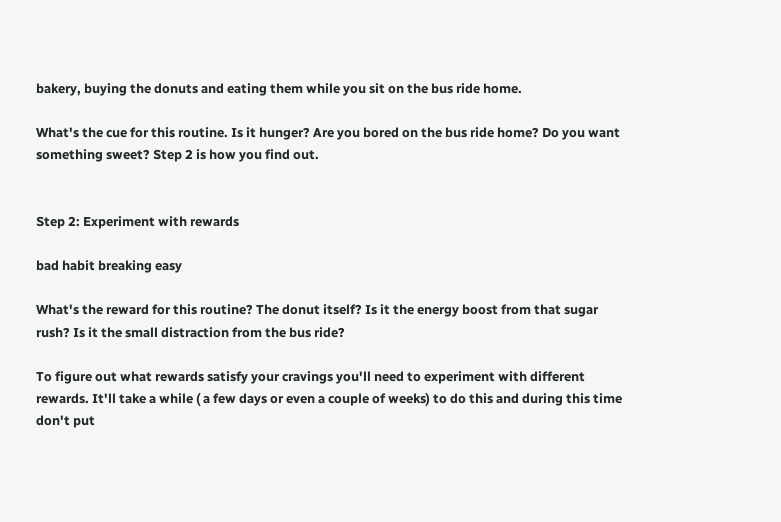bakery, buying the donuts and eating them while you sit on the bus ride home.

What's the cue for this routine. Is it hunger? Are you bored on the bus ride home? Do you want something sweet? Step 2 is how you find out.


Step 2: Experiment with rewards

bad habit breaking easy

What's the reward for this routine? The donut itself? Is it the energy boost from that sugar rush? Is it the small distraction from the bus ride?

To figure out what rewards satisfy your cravings you'll need to experiment with different rewards. It'll take a while ( a few days or even a couple of weeks) to do this and during this time don't put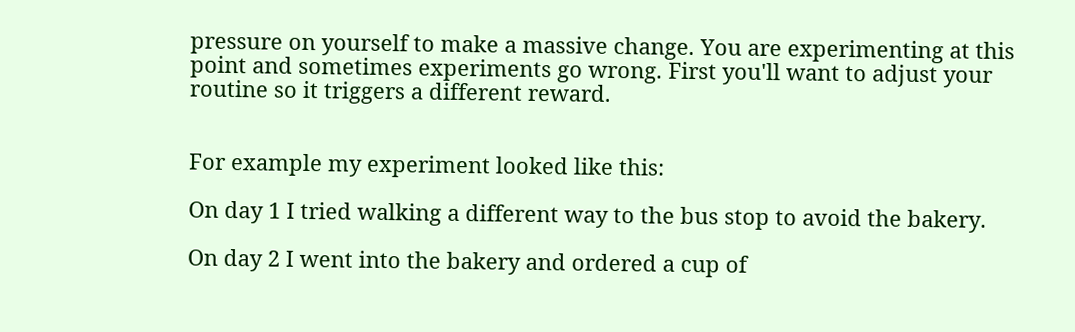pressure on yourself to make a massive change. You are experimenting at this point and sometimes experiments go wrong. First you'll want to adjust your routine so it triggers a different reward.


For example my experiment looked like this:

On day 1 I tried walking a different way to the bus stop to avoid the bakery.

On day 2 I went into the bakery and ordered a cup of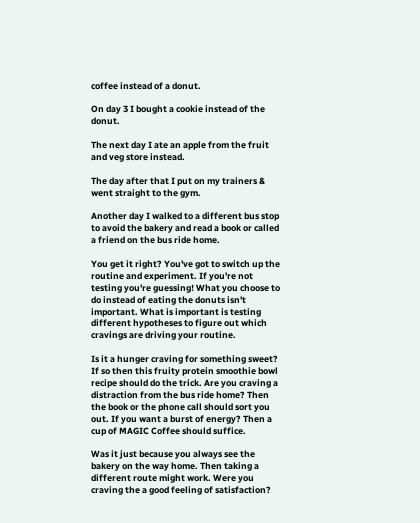coffee instead of a donut.

On day 3 I bought a cookie instead of the donut.

The next day I ate an apple from the fruit and veg store instead.

The day after that I put on my trainers & went straight to the gym.

Another day I walked to a different bus stop to avoid the bakery and read a book or called a friend on the bus ride home.

You get it right? You've got to switch up the routine and experiment. If you're not testing you're guessing! What you choose to do instead of eating the donuts isn't important. What is important is testing different hypotheses to figure out which cravings are driving your routine.

Is it a hunger craving for something sweet? If so then this fruity protein smoothie bowl recipe should do the trick. Are you craving a distraction from the bus ride home? Then the book or the phone call should sort you out. If you want a burst of energy? Then a cup of MAGIC Coffee should suffice.

Was it just because you always see the bakery on the way home. Then taking a different route might work. Were you craving the a good feeling of satisfaction?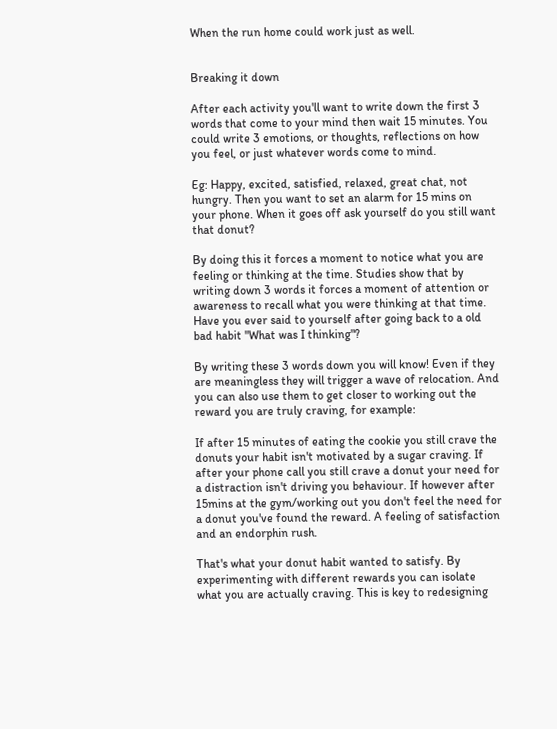When the run home could work just as well.


Breaking it down

After each activity you'll want to write down the first 3 words that come to your mind then wait 15 minutes. You could write 3 emotions, or thoughts, reflections on how you feel, or just whatever words come to mind.

Eg: Happy, excited, satisfied, relaxed, great chat, not hungry. Then you want to set an alarm for 15 mins on your phone. When it goes off ask yourself do you still want that donut?

By doing this it forces a moment to notice what you are feeling or thinking at the time. Studies show that by writing down 3 words it forces a moment of attention or awareness to recall what you were thinking at that time. Have you ever said to yourself after going back to a old bad habit "What was I thinking"?

By writing these 3 words down you will know! Even if they are meaningless they will trigger a wave of relocation. And you can also use them to get closer to working out the reward you are truly craving, for example:

If after 15 minutes of eating the cookie you still crave the donuts your habit isn't motivated by a sugar craving. If after your phone call you still crave a donut your need for a distraction isn't driving you behaviour. If however after 15mins at the gym/working out you don't feel the need for a donut you've found the reward. A feeling of satisfaction and an endorphin rush.

That's what your donut habit wanted to satisfy. By experimenting with different rewards you can isolate what you are actually craving. This is key to redesigning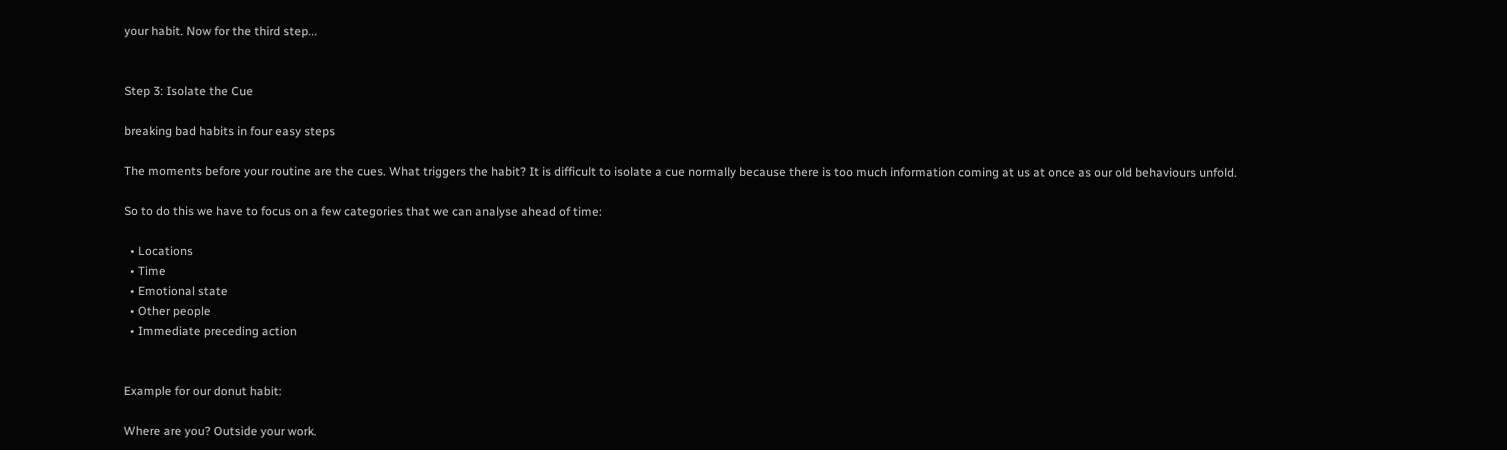your habit. Now for the third step...


Step 3: Isolate the Cue

breaking bad habits in four easy steps

The moments before your routine are the cues. What triggers the habit? It is difficult to isolate a cue normally because there is too much information coming at us at once as our old behaviours unfold.

So to do this we have to focus on a few categories that we can analyse ahead of time:

  • Locations
  • Time
  • Emotional state
  • Other people
  • Immediate preceding action


Example for our donut habit:

Where are you? Outside your work.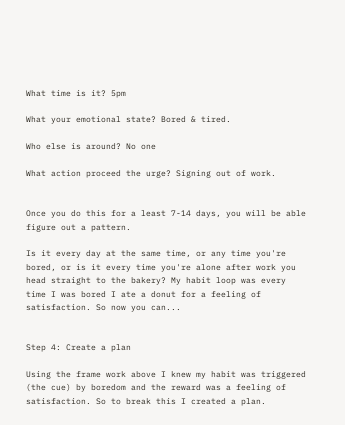What time is it? 5pm

What your emotional state? Bored & tired.

Who else is around? No one

What action proceed the urge? Signing out of work.


Once you do this for a least 7-14 days, you will be able figure out a pattern.

Is it every day at the same time, or any time you're bored, or is it every time you're alone after work you head straight to the bakery? My habit loop was every time I was bored I ate a donut for a feeling of satisfaction. So now you can...


Step 4: Create a plan

Using the frame work above I knew my habit was triggered (the cue) by boredom and the reward was a feeling of satisfaction. So to break this I created a plan.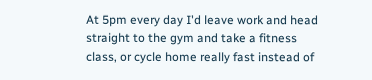At 5pm every day I'd leave work and head straight to the gym and take a fitness class, or cycle home really fast instead of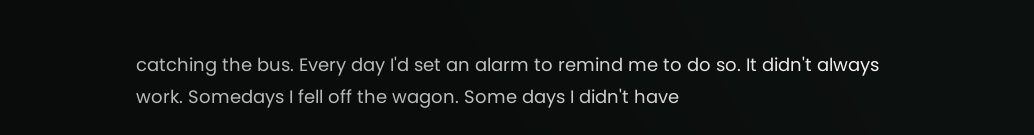catching the bus. Every day I'd set an alarm to remind me to do so. It didn't always work. Somedays I fell off the wagon. Some days I didn't have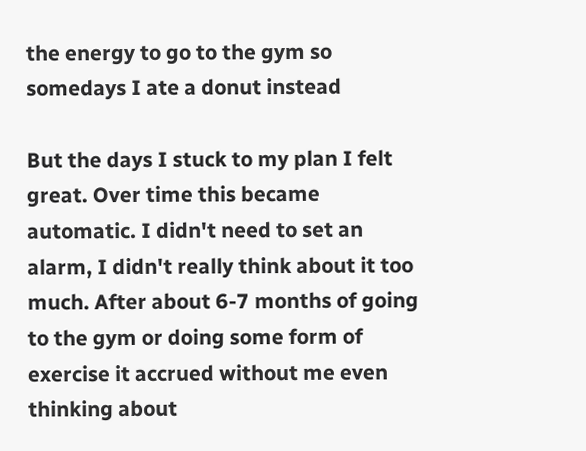the energy to go to the gym so somedays I ate a donut instead

But the days I stuck to my plan I felt great. Over time this became automatic. I didn't need to set an alarm, I didn't really think about it too much. After about 6-7 months of going to the gym or doing some form of exercise it accrued without me even thinking about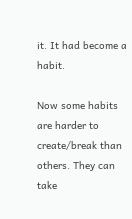it. It had become a habit.

Now some habits are harder to create/break than others. They can take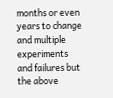months or even years to change and multiple experiments and failures but the above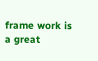frame work is a great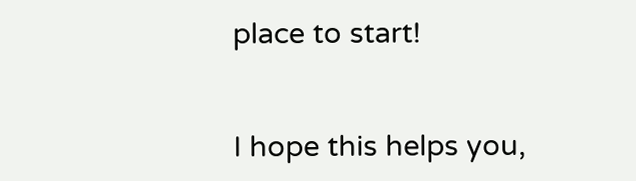place to start!


I hope this helps you,